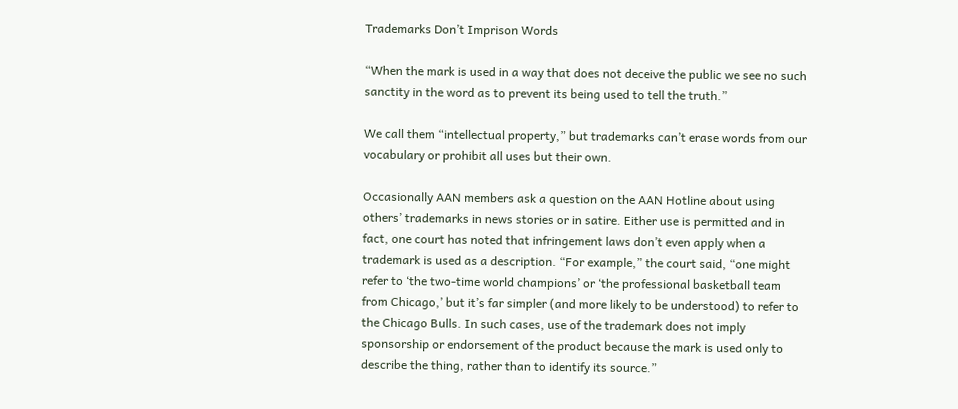Trademarks Don’t Imprison Words

“When the mark is used in a way that does not deceive the public we see no such sanctity in the word as to prevent its being used to tell the truth.”

We call them “intellectual property,” but trademarks can’t erase words from our vocabulary or prohibit all uses but their own.

Occasionally AAN members ask a question on the AAN Hotline about using others’ trademarks in news stories or in satire. Either use is permitted and in fact, one court has noted that infringement laws don’t even apply when a trademark is used as a description. “For example,” the court said, “one might refer to ‘the two-time world champions’ or ‘the professional basketball team from Chicago,’ but it’s far simpler (and more likely to be understood) to refer to the Chicago Bulls. In such cases, use of the trademark does not imply sponsorship or endorsement of the product because the mark is used only to describe the thing, rather than to identify its source.”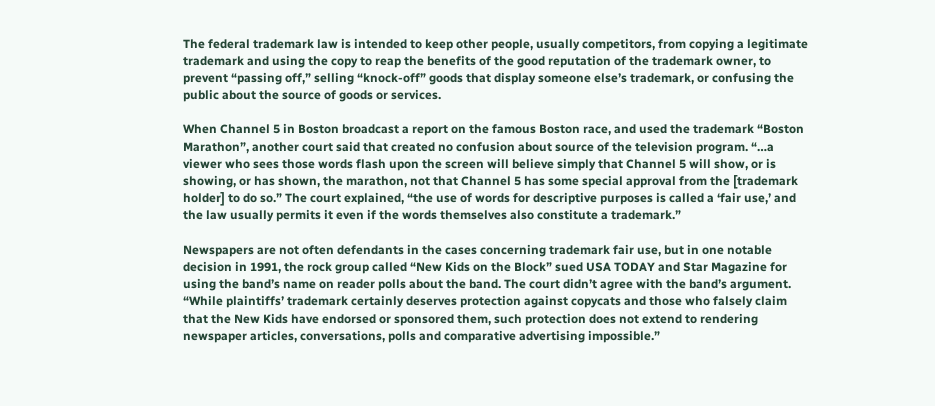The federal trademark law is intended to keep other people, usually competitors, from copying a legitimate trademark and using the copy to reap the benefits of the good reputation of the trademark owner, to prevent “passing off,” selling “knock-off” goods that display someone else’s trademark, or confusing the public about the source of goods or services.

When Channel 5 in Boston broadcast a report on the famous Boston race, and used the trademark “Boston Marathon”, another court said that created no confusion about source of the television program. “…a viewer who sees those words flash upon the screen will believe simply that Channel 5 will show, or is showing, or has shown, the marathon, not that Channel 5 has some special approval from the [trademark holder] to do so.” The court explained, “the use of words for descriptive purposes is called a ‘fair use,’ and the law usually permits it even if the words themselves also constitute a trademark.”

Newspapers are not often defendants in the cases concerning trademark fair use, but in one notable decision in 1991, the rock group called “New Kids on the Block” sued USA TODAY and Star Magazine for using the band’s name on reader polls about the band. The court didn’t agree with the band’s argument. “While plaintiffs’ trademark certainly deserves protection against copycats and those who falsely claim that the New Kids have endorsed or sponsored them, such protection does not extend to rendering newspaper articles, conversations, polls and comparative advertising impossible.”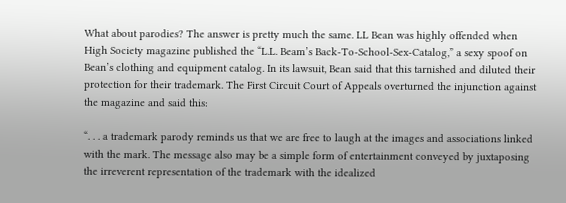What about parodies? The answer is pretty much the same. LL Bean was highly offended when High Society magazine published the “L.L. Beam’s Back-To-School-Sex-Catalog,” a sexy spoof on Bean’s clothing and equipment catalog. In its lawsuit, Bean said that this tarnished and diluted their protection for their trademark. The First Circuit Court of Appeals overturned the injunction against the magazine and said this:

“. . . a trademark parody reminds us that we are free to laugh at the images and associations linked with the mark. The message also may be a simple form of entertainment conveyed by juxtaposing the irreverent representation of the trademark with the idealized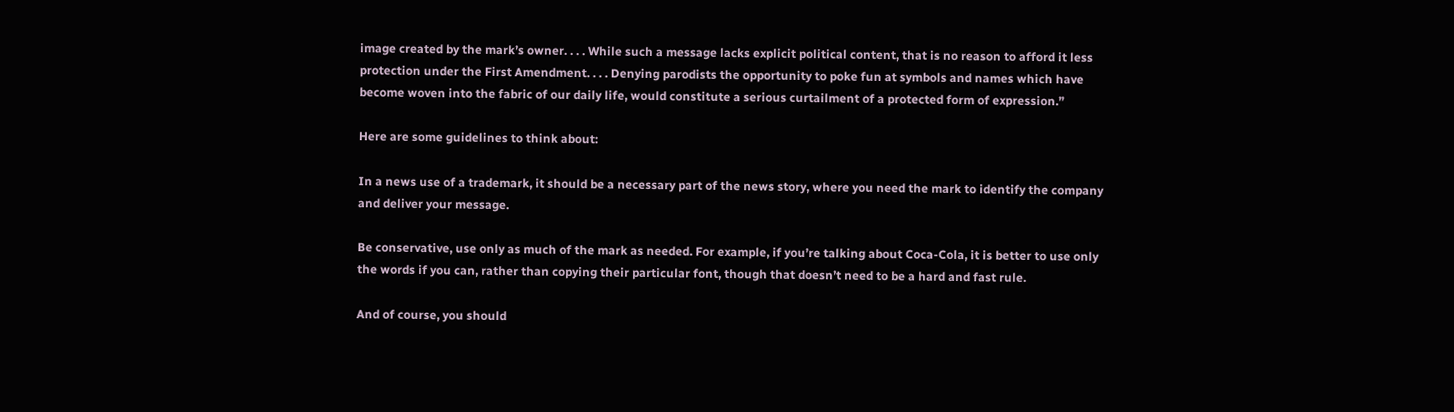image created by the mark’s owner. . . . While such a message lacks explicit political content, that is no reason to afford it less protection under the First Amendment. . . . Denying parodists the opportunity to poke fun at symbols and names which have become woven into the fabric of our daily life, would constitute a serious curtailment of a protected form of expression.”

Here are some guidelines to think about:

In a news use of a trademark, it should be a necessary part of the news story, where you need the mark to identify the company and deliver your message.

Be conservative, use only as much of the mark as needed. For example, if you’re talking about Coca-Cola, it is better to use only the words if you can, rather than copying their particular font, though that doesn’t need to be a hard and fast rule.

And of course, you should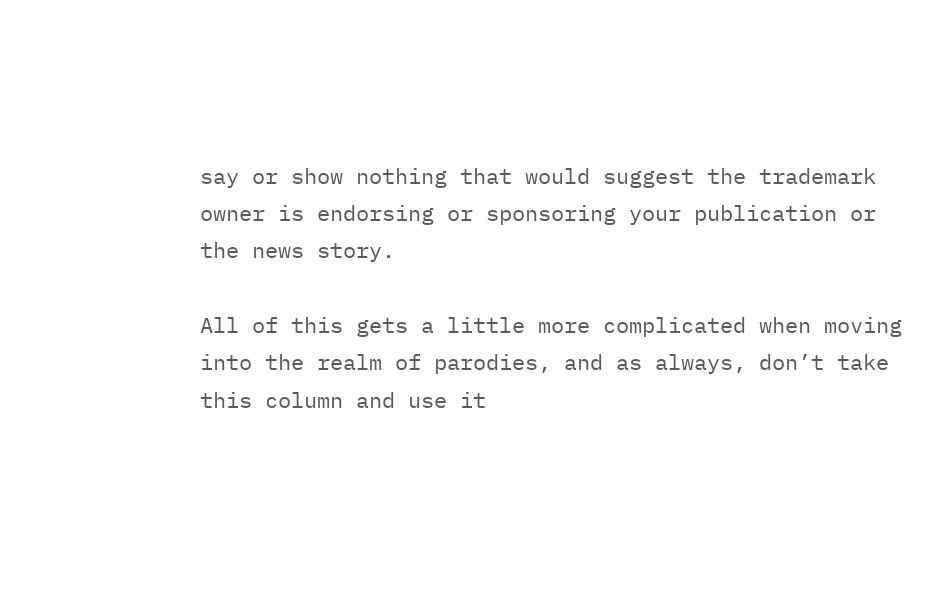say or show nothing that would suggest the trademark owner is endorsing or sponsoring your publication or the news story.

All of this gets a little more complicated when moving into the realm of parodies, and as always, don’t take this column and use it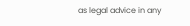as legal advice in any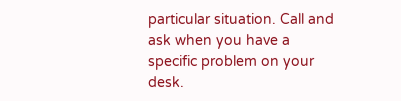particular situation. Call and ask when you have a specific problem on your desk.